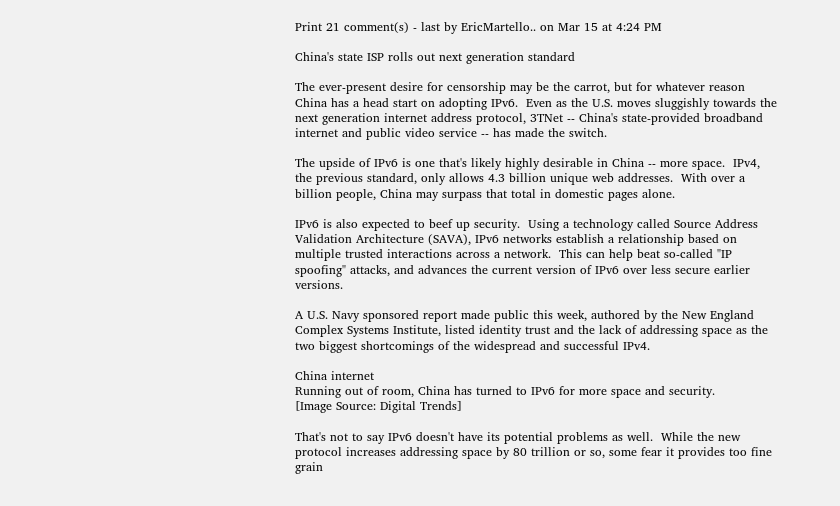Print 21 comment(s) - last by EricMartello.. on Mar 15 at 4:24 PM

China's state ISP rolls out next generation standard

The ever-present desire for censorship may be the carrot, but for whatever reason China has a head start on adopting IPv6.  Even as the U.S. moves sluggishly towards the next generation internet address protocol, 3TNet -- China's state-provided broadband internet and public video service -- has made the switch.

The upside of IPv6 is one that's likely highly desirable in China -- more space.  IPv4, the previous standard, only allows 4.3 billion unique web addresses.  With over a billion people, China may surpass that total in domestic pages alone.

IPv6 is also expected to beef up security.  Using a technology called Source Address Validation Architecture (SAVA), IPv6 networks establish a relationship based on multiple trusted interactions across a network.  This can help beat so-called "IP spoofing" attacks, and advances the current version of IPv6 over less secure earlier versions.

A U.S. Navy sponsored report made public this week, authored by the New England Complex Systems Institute, listed identity trust and the lack of addressing space as the two biggest shortcomings of the widespread and successful IPv4.

China internet
Running out of room, China has turned to IPv6 for more space and security.
[Image Source: Digital Trends]

That's not to say IPv6 doesn't have its potential problems as well.  While the new protocol increases addressing space by 80 trillion or so, some fear it provides too fine grain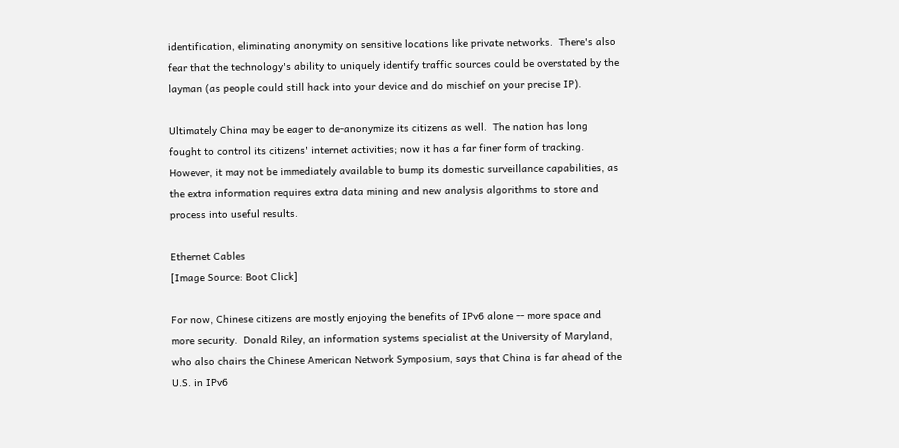identification, eliminating anonymity on sensitive locations like private networks.  There's also fear that the technology's ability to uniquely identify traffic sources could be overstated by the layman (as people could still hack into your device and do mischief on your precise IP).

Ultimately China may be eager to de-anonymize its citizens as well.  The nation has long fought to control its citizens' internet activities; now it has a far finer form of tracking.  However, it may not be immediately available to bump its domestic surveillance capabilities, as the extra information requires extra data mining and new analysis algorithms to store and process into useful results.

Ethernet Cables
[Image Source: Boot Click]

For now, Chinese citizens are mostly enjoying the benefits of IPv6 alone -- more space and more security.  Donald Riley, an information systems specialist at the University of Maryland, who also chairs the Chinese American Network Symposium, says that China is far ahead of the U.S. in IPv6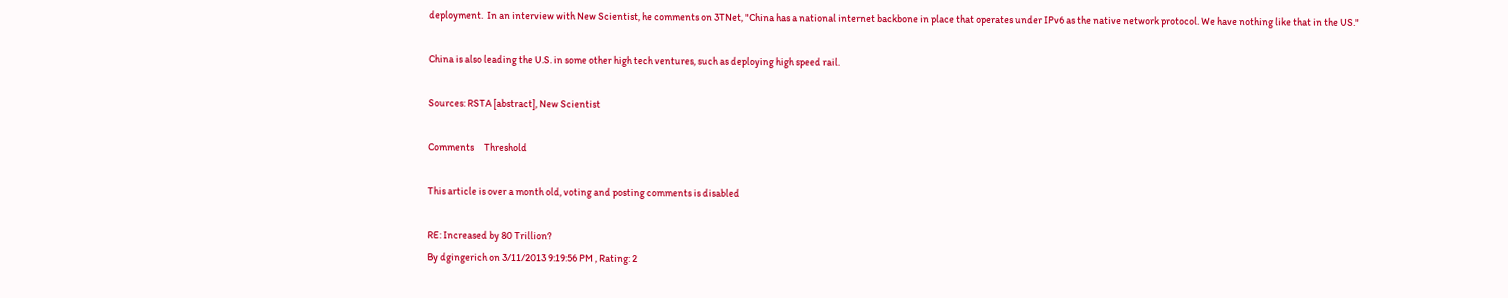deployment.  In an interview with New Scientist, he comments on 3TNet, "China has a national internet backbone in place that operates under IPv6 as the native network protocol. We have nothing like that in the US."

China is also leading the U.S. in some other high tech ventures, such as deploying high speed rail.

Sources: RSTA [abstract], New Scientist

Comments     Threshold

This article is over a month old, voting and posting comments is disabled

RE: Increased by 80 Trillion?
By dgingerich on 3/11/2013 9:19:56 PM , Rating: 2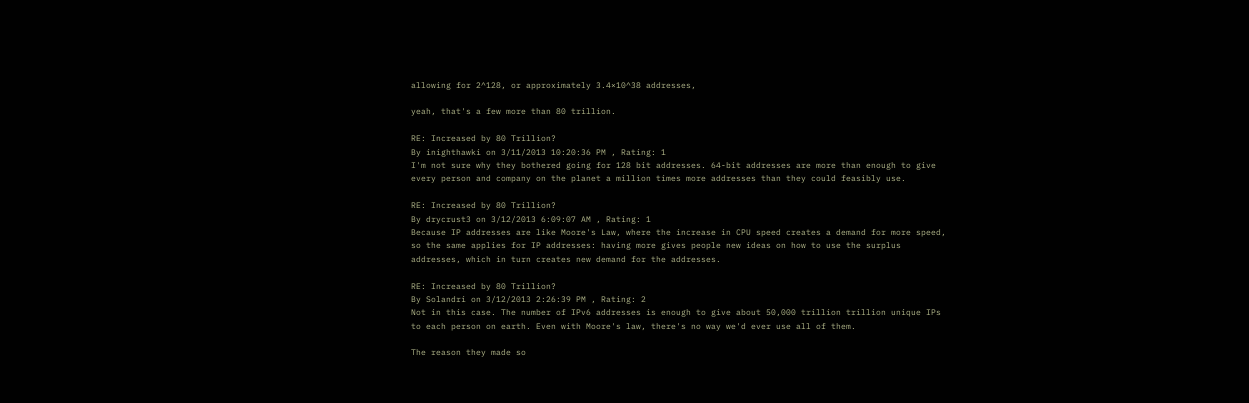allowing for 2^128, or approximately 3.4×10^38 addresses,

yeah, that's a few more than 80 trillion.

RE: Increased by 80 Trillion?
By inighthawki on 3/11/2013 10:20:36 PM , Rating: 1
I'm not sure why they bothered going for 128 bit addresses. 64-bit addresses are more than enough to give every person and company on the planet a million times more addresses than they could feasibly use.

RE: Increased by 80 Trillion?
By drycrust3 on 3/12/2013 6:09:07 AM , Rating: 1
Because IP addresses are like Moore's Law, where the increase in CPU speed creates a demand for more speed, so the same applies for IP addresses: having more gives people new ideas on how to use the surplus addresses, which in turn creates new demand for the addresses.

RE: Increased by 80 Trillion?
By Solandri on 3/12/2013 2:26:39 PM , Rating: 2
Not in this case. The number of IPv6 addresses is enough to give about 50,000 trillion trillion unique IPs to each person on earth. Even with Moore's law, there's no way we'd ever use all of them.

The reason they made so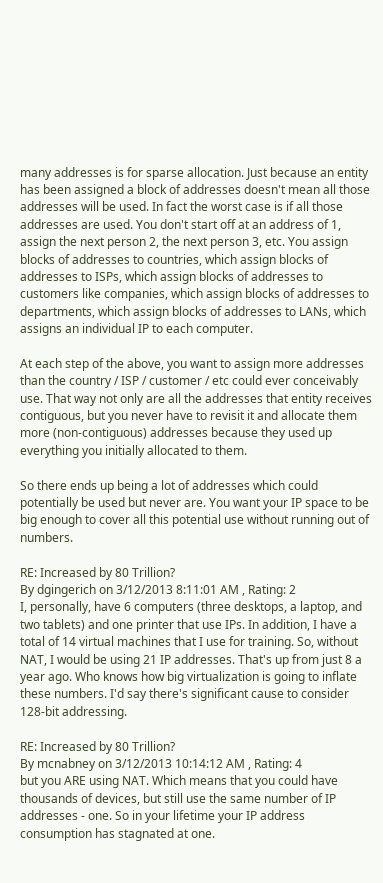many addresses is for sparse allocation. Just because an entity has been assigned a block of addresses doesn't mean all those addresses will be used. In fact the worst case is if all those addresses are used. You don't start off at an address of 1, assign the next person 2, the next person 3, etc. You assign blocks of addresses to countries, which assign blocks of addresses to ISPs, which assign blocks of addresses to customers like companies, which assign blocks of addresses to departments, which assign blocks of addresses to LANs, which assigns an individual IP to each computer.

At each step of the above, you want to assign more addresses than the country / ISP / customer / etc could ever conceivably use. That way not only are all the addresses that entity receives contiguous, but you never have to revisit it and allocate them more (non-contiguous) addresses because they used up everything you initially allocated to them.

So there ends up being a lot of addresses which could potentially be used but never are. You want your IP space to be big enough to cover all this potential use without running out of numbers.

RE: Increased by 80 Trillion?
By dgingerich on 3/12/2013 8:11:01 AM , Rating: 2
I, personally, have 6 computers (three desktops, a laptop, and two tablets) and one printer that use IPs. In addition, I have a total of 14 virtual machines that I use for training. So, without NAT, I would be using 21 IP addresses. That's up from just 8 a year ago. Who knows how big virtualization is going to inflate these numbers. I'd say there's significant cause to consider 128-bit addressing.

RE: Increased by 80 Trillion?
By mcnabney on 3/12/2013 10:14:12 AM , Rating: 4
but you ARE using NAT. Which means that you could have thousands of devices, but still use the same number of IP addresses - one. So in your lifetime your IP address consumption has stagnated at one.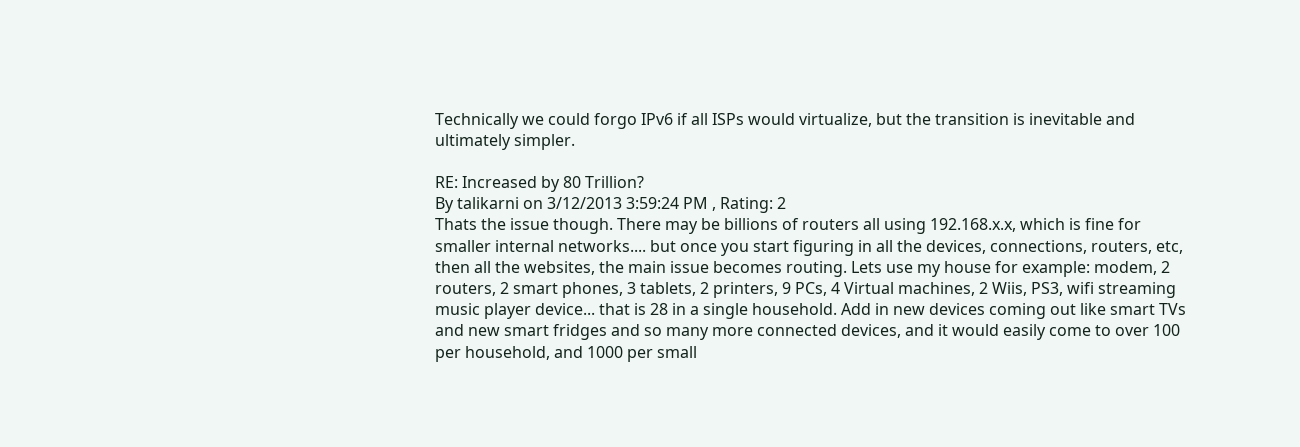Technically we could forgo IPv6 if all ISPs would virtualize, but the transition is inevitable and ultimately simpler.

RE: Increased by 80 Trillion?
By talikarni on 3/12/2013 3:59:24 PM , Rating: 2
Thats the issue though. There may be billions of routers all using 192.168.x.x, which is fine for smaller internal networks.... but once you start figuring in all the devices, connections, routers, etc, then all the websites, the main issue becomes routing. Lets use my house for example: modem, 2 routers, 2 smart phones, 3 tablets, 2 printers, 9 PCs, 4 Virtual machines, 2 Wiis, PS3, wifi streaming music player device... that is 28 in a single household. Add in new devices coming out like smart TVs and new smart fridges and so many more connected devices, and it would easily come to over 100 per household, and 1000 per small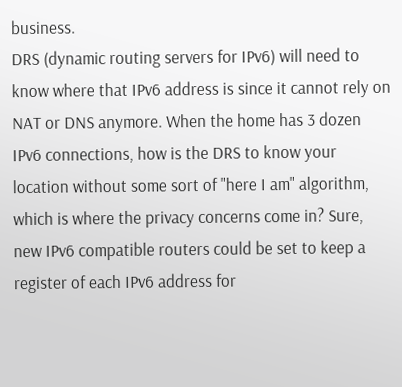business.
DRS (dynamic routing servers for IPv6) will need to know where that IPv6 address is since it cannot rely on NAT or DNS anymore. When the home has 3 dozen IPv6 connections, how is the DRS to know your location without some sort of "here I am" algorithm, which is where the privacy concerns come in? Sure, new IPv6 compatible routers could be set to keep a register of each IPv6 address for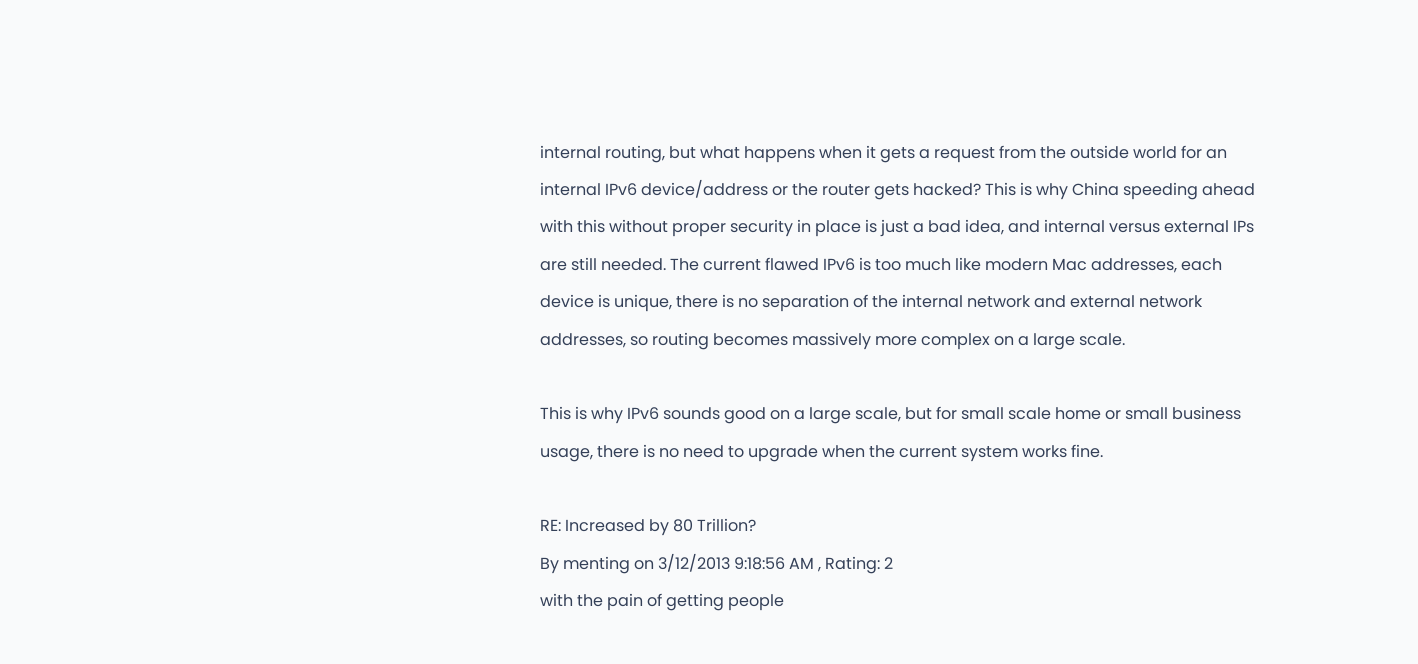internal routing, but what happens when it gets a request from the outside world for an internal IPv6 device/address or the router gets hacked? This is why China speeding ahead with this without proper security in place is just a bad idea, and internal versus external IPs are still needed. The current flawed IPv6 is too much like modern Mac addresses, each device is unique, there is no separation of the internal network and external network addresses, so routing becomes massively more complex on a large scale.

This is why IPv6 sounds good on a large scale, but for small scale home or small business usage, there is no need to upgrade when the current system works fine.

RE: Increased by 80 Trillion?
By menting on 3/12/2013 9:18:56 AM , Rating: 2
with the pain of getting people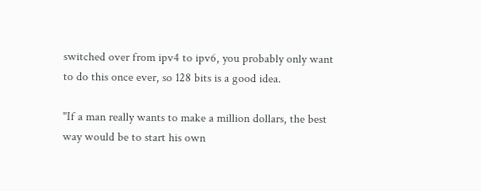switched over from ipv4 to ipv6, you probably only want to do this once ever, so 128 bits is a good idea.

"If a man really wants to make a million dollars, the best way would be to start his own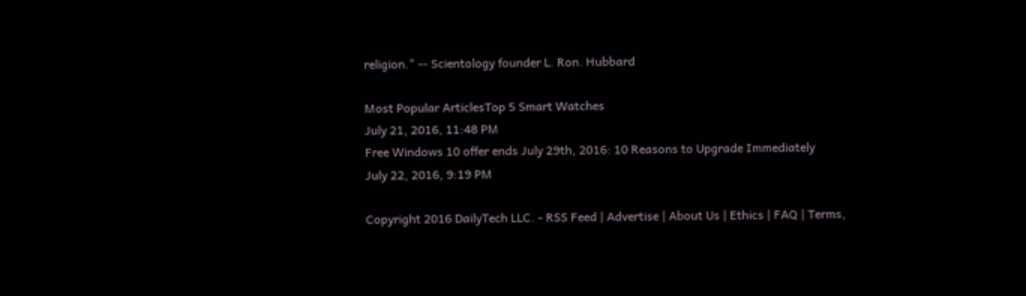religion." -- Scientology founder L. Ron. Hubbard

Most Popular ArticlesTop 5 Smart Watches
July 21, 2016, 11:48 PM
Free Windows 10 offer ends July 29th, 2016: 10 Reasons to Upgrade Immediately
July 22, 2016, 9:19 PM

Copyright 2016 DailyTech LLC. - RSS Feed | Advertise | About Us | Ethics | FAQ | Terms,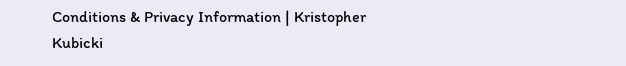Conditions & Privacy Information | Kristopher Kubicki